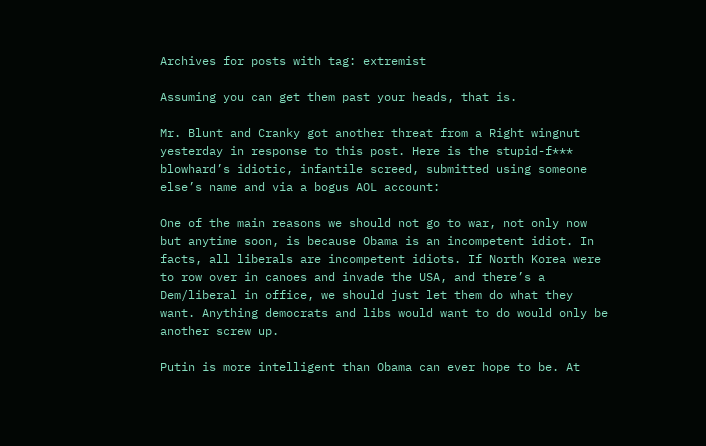Archives for posts with tag: extremist

Assuming you can get them past your heads, that is.

Mr. Blunt and Cranky got another threat from a Right wingnut yesterday in response to this post. Here is the stupid-f*** blowhard’s idiotic, infantile screed, submitted using someone else’s name and via a bogus AOL account:

One of the main reasons we should not go to war, not only now but anytime soon, is because Obama is an incompetent idiot. In facts, all liberals are incompetent idiots. If North Korea were to row over in canoes and invade the USA, and there’s a Dem/liberal in office, we should just let them do what they want. Anything democrats and libs would want to do would only be another screw up.

Putin is more intelligent than Obama can ever hope to be. At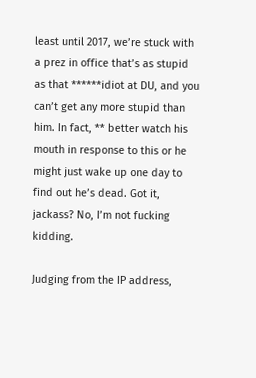least until 2017, we’re stuck with a prez in office that’s as stupid as that ******idiot at DU, and you can’t get any more stupid than him. In fact, ** better watch his mouth in response to this or he might just wake up one day to find out he’s dead. Got it, jackass? No, I’m not fucking kidding.

Judging from the IP address,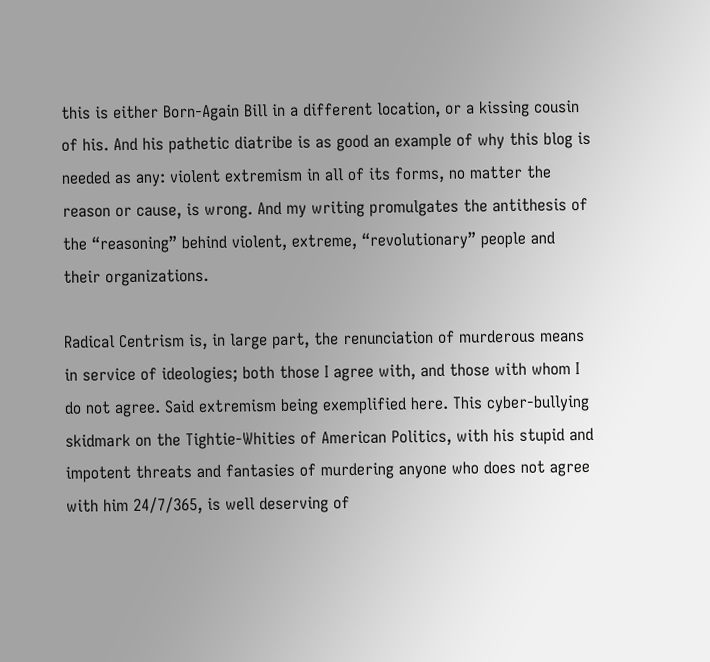this is either Born-Again Bill in a different location, or a kissing cousin of his. And his pathetic diatribe is as good an example of why this blog is needed as any: violent extremism in all of its forms, no matter the reason or cause, is wrong. And my writing promulgates the antithesis of the “reasoning” behind violent, extreme, “revolutionary” people and their organizations.

Radical Centrism is, in large part, the renunciation of murderous means in service of ideologies; both those I agree with, and those with whom I do not agree. Said extremism being exemplified here. This cyber-bullying skidmark on the Tightie-Whities of American Politics, with his stupid and impotent threats and fantasies of murdering anyone who does not agree with him 24/7/365, is well deserving of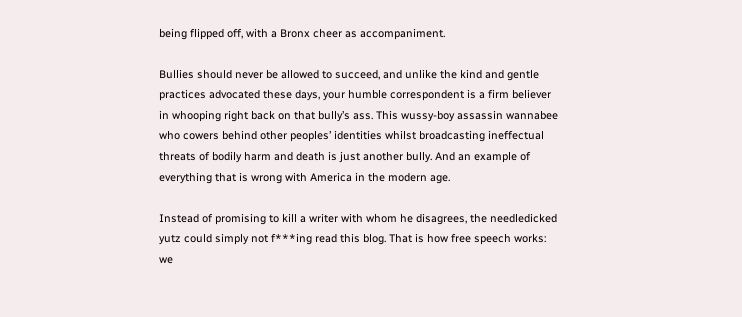being flipped off, with a Bronx cheer as accompaniment.

Bullies should never be allowed to succeed, and unlike the kind and gentle practices advocated these days, your humble correspondent is a firm believer in whooping right back on that bully’s ass. This wussy-boy assassin wannabee who cowers behind other peoples’ identities whilst broadcasting ineffectual threats of bodily harm and death is just another bully. And an example of everything that is wrong with America in the modern age.

Instead of promising to kill a writer with whom he disagrees, the needledicked yutz could simply not f***ing read this blog. That is how free speech works: we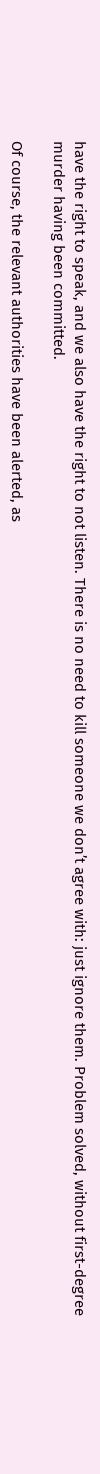have the right to speak, and we also have the right to not listen. There is no need to kill someone we don’t agree with: just ignore them. Problem solved, without first-degree murder having been committed.

Of course, the relevant authorities have been alerted, as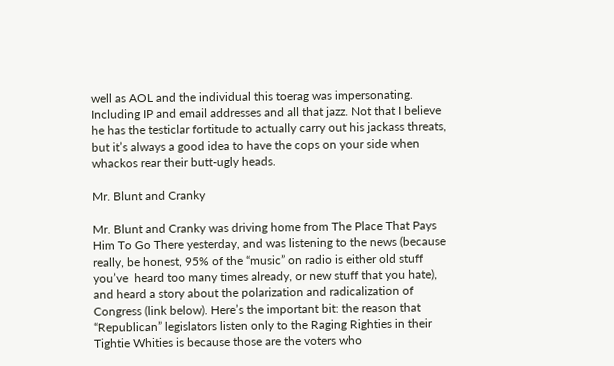well as AOL and the individual this toerag was impersonating. Including IP and email addresses and all that jazz. Not that I believe he has the testiclar fortitude to actually carry out his jackass threats, but it’s always a good idea to have the cops on your side when whackos rear their butt-ugly heads.

Mr. Blunt and Cranky

Mr. Blunt and Cranky was driving home from The Place That Pays Him To Go There yesterday, and was listening to the news (because really, be honest, 95% of the “music” on radio is either old stuff you’ve  heard too many times already, or new stuff that you hate), and heard a story about the polarization and radicalization of Congress (link below). Here’s the important bit: the reason that “Republican” legislators listen only to the Raging Righties in their Tightie Whities is because those are the voters who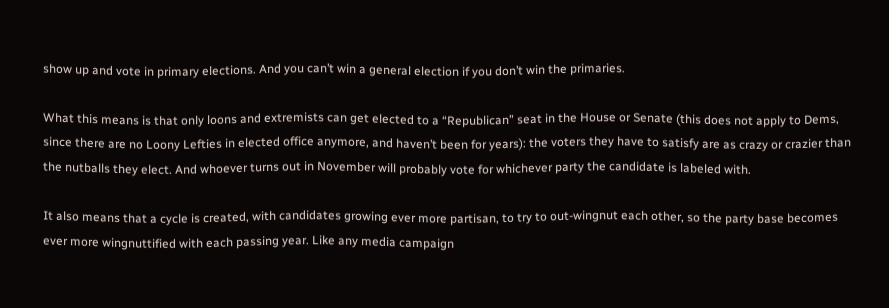show up and vote in primary elections. And you can’t win a general election if you don’t win the primaries.

What this means is that only loons and extremists can get elected to a “Republican” seat in the House or Senate (this does not apply to Dems, since there are no Loony Lefties in elected office anymore, and haven’t been for years): the voters they have to satisfy are as crazy or crazier than the nutballs they elect. And whoever turns out in November will probably vote for whichever party the candidate is labeled with.

It also means that a cycle is created, with candidates growing ever more partisan, to try to out-wingnut each other, so the party base becomes ever more wingnuttified with each passing year. Like any media campaign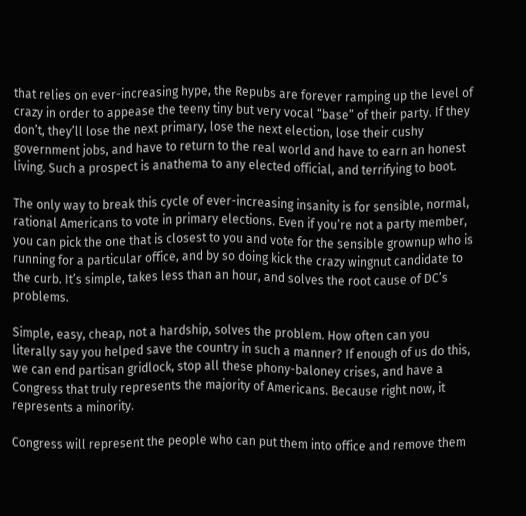that relies on ever-increasing hype, the Repubs are forever ramping up the level of crazy in order to appease the teeny tiny but very vocal “base” of their party. If they don’t, they’ll lose the next primary, lose the next election, lose their cushy government jobs, and have to return to the real world and have to earn an honest living. Such a prospect is anathema to any elected official, and terrifying to boot.

The only way to break this cycle of ever-increasing insanity is for sensible, normal, rational Americans to vote in primary elections. Even if you’re not a party member, you can pick the one that is closest to you and vote for the sensible grownup who is running for a particular office, and by so doing kick the crazy wingnut candidate to the curb. It’s simple, takes less than an hour, and solves the root cause of DC’s problems.

Simple, easy, cheap, not a hardship, solves the problem. How often can you literally say you helped save the country in such a manner? If enough of us do this, we can end partisan gridlock, stop all these phony-baloney crises, and have a Congress that truly represents the majority of Americans. Because right now, it represents a minority.

Congress will represent the people who can put them into office and remove them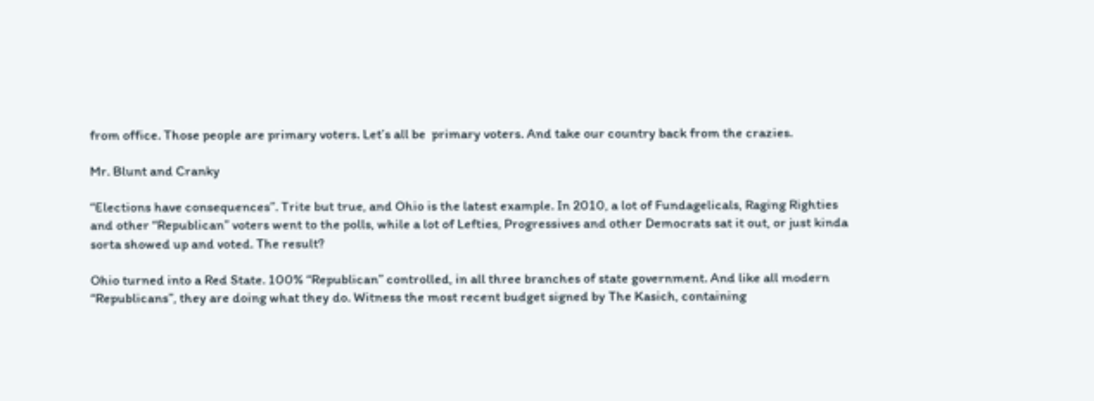from office. Those people are primary voters. Let’s all be  primary voters. And take our country back from the crazies.

Mr. Blunt and Cranky

“Elections have consequences”. Trite but true, and Ohio is the latest example. In 2010, a lot of Fundagelicals, Raging Righties and other “Republican” voters went to the polls, while a lot of Lefties, Progressives and other Democrats sat it out, or just kinda sorta showed up and voted. The result?

Ohio turned into a Red State. 100% “Republican” controlled, in all three branches of state government. And like all modern “Republicans”, they are doing what they do. Witness the most recent budget signed by The Kasich, containing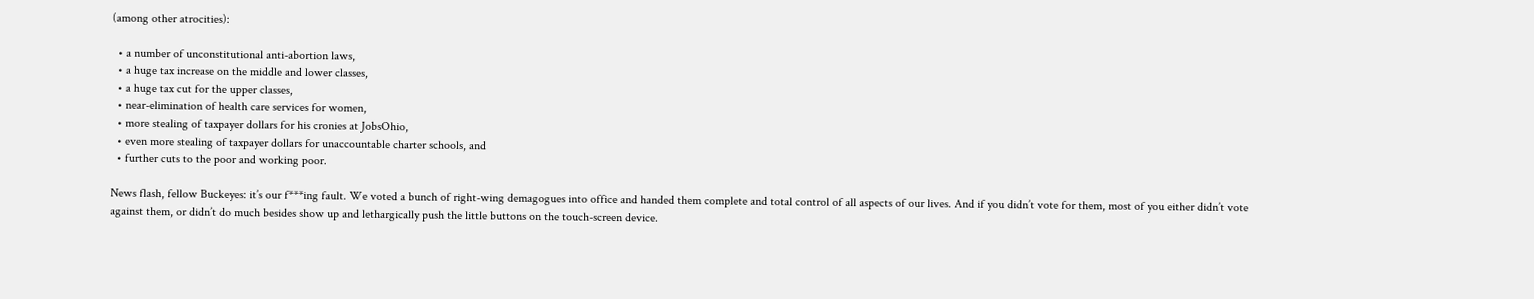(among other atrocities):

  • a number of unconstitutional anti-abortion laws,
  • a huge tax increase on the middle and lower classes,
  • a huge tax cut for the upper classes,
  • near-elimination of health care services for women,
  • more stealing of taxpayer dollars for his cronies at JobsOhio,
  • even more stealing of taxpayer dollars for unaccountable charter schools, and
  • further cuts to the poor and working poor.

News flash, fellow Buckeyes: it’s our f***ing fault. We voted a bunch of right-wing demagogues into office and handed them complete and total control of all aspects of our lives. And if you didn’t vote for them, most of you either didn’t vote against them, or didn’t do much besides show up and lethargically push the little buttons on the touch-screen device.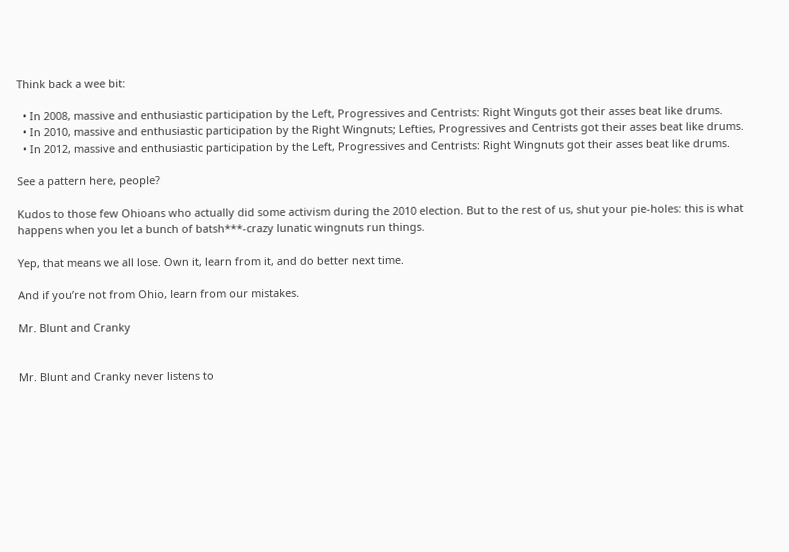Think back a wee bit:

  • In 2008, massive and enthusiastic participation by the Left, Progressives and Centrists: Right Winguts got their asses beat like drums.
  • In 2010, massive and enthusiastic participation by the Right Wingnuts; Lefties, Progressives and Centrists got their asses beat like drums.
  • In 2012, massive and enthusiastic participation by the Left, Progressives and Centrists: Right Wingnuts got their asses beat like drums.

See a pattern here, people?

Kudos to those few Ohioans who actually did some activism during the 2010 election. But to the rest of us, shut your pie-holes: this is what happens when you let a bunch of batsh***-crazy lunatic wingnuts run things.

Yep, that means we all lose. Own it, learn from it, and do better next time.

And if you’re not from Ohio, learn from our mistakes.

Mr. Blunt and Cranky


Mr. Blunt and Cranky never listens to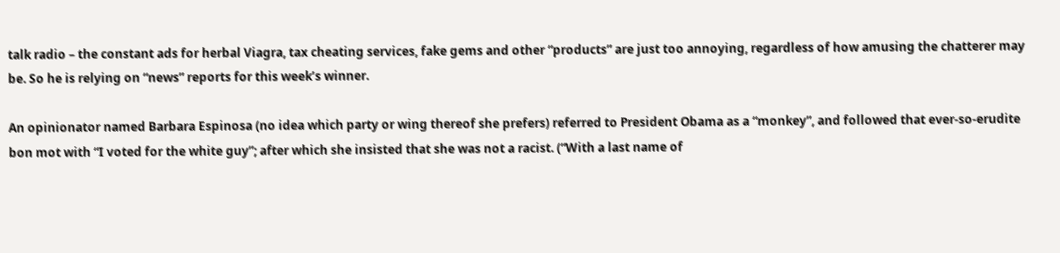talk radio – the constant ads for herbal Viagra, tax cheating services, fake gems and other “products” are just too annoying, regardless of how amusing the chatterer may be. So he is relying on “news” reports for this week’s winner.

An opinionator named Barbara Espinosa (no idea which party or wing thereof she prefers) referred to President Obama as a “monkey”, and followed that ever-so-erudite bon mot with “I voted for the white guy”; after which she insisted that she was not a racist. (“With a last name of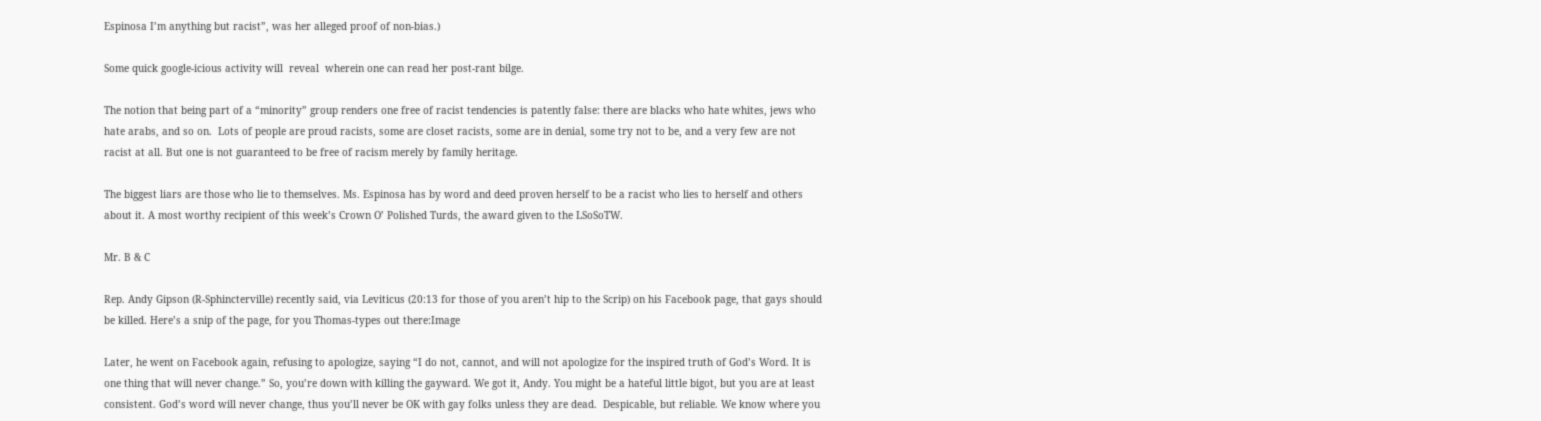Espinosa I’m anything but racist”, was her alleged proof of non-bias.)

Some quick google-icious activity will  reveal  wherein one can read her post-rant bilge.

The notion that being part of a “minority” group renders one free of racist tendencies is patently false: there are blacks who hate whites, jews who hate arabs, and so on.  Lots of people are proud racists, some are closet racists, some are in denial, some try not to be, and a very few are not racist at all. But one is not guaranteed to be free of racism merely by family heritage.

The biggest liars are those who lie to themselves. Ms. Espinosa has by word and deed proven herself to be a racist who lies to herself and others about it. A most worthy recipient of this week’s Crown O’ Polished Turds, the award given to the LSoSoTW.

Mr. B & C

Rep. Andy Gipson (R-Sphincterville) recently said, via Leviticus (20:13 for those of you aren’t hip to the Scrip) on his Facebook page, that gays should be killed. Here’s a snip of the page, for you Thomas-types out there:Image

Later, he went on Facebook again, refusing to apologize, saying “I do not, cannot, and will not apologize for the inspired truth of God’s Word. It is one thing that will never change.” So, you’re down with killing the gayward. We got it, Andy. You might be a hateful little bigot, but you are at least consistent. God’s word will never change, thus you’ll never be OK with gay folks unless they are dead.  Despicable, but reliable. We know where you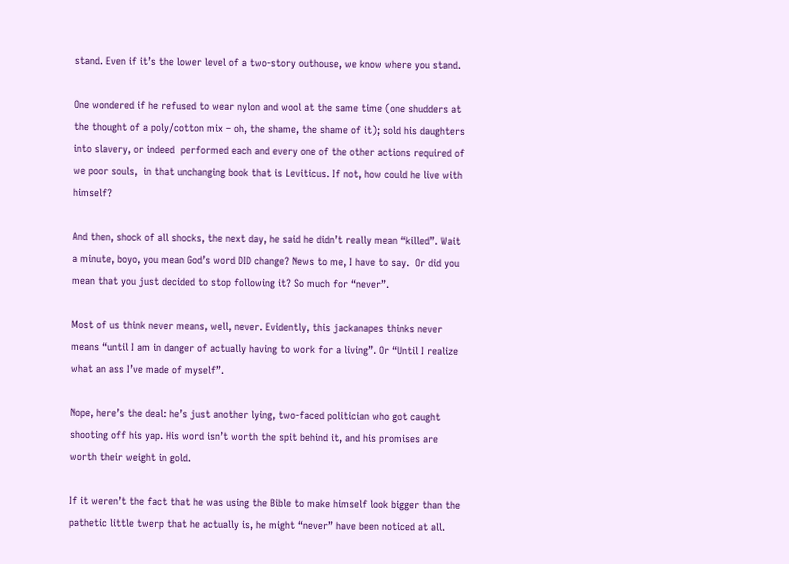stand. Even if it’s the lower level of a two-story outhouse, we know where you stand.

One wondered if he refused to wear nylon and wool at the same time (one shudders at the thought of a poly/cotton mix – oh, the shame, the shame of it); sold his daughters into slavery, or indeed  performed each and every one of the other actions required of we poor souls,  in that unchanging book that is Leviticus. If not, how could he live with himself?

And then, shock of all shocks, the next day, he said he didn’t really mean “killed”. Wait a minute, boyo, you mean God’s word DID change? News to me, I have to say.  Or did you mean that you just decided to stop following it? So much for “never”.

Most of us think never means, well, never. Evidently, this jackanapes thinks never means “until I am in danger of actually having to work for a living”. Or “Until I realize what an ass I’ve made of myself”.

Nope, here’s the deal: he’s just another lying, two-faced politician who got caught shooting off his yap. His word isn’t worth the spit behind it, and his promises are worth their weight in gold.

If it weren’t the fact that he was using the Bible to make himself look bigger than the pathetic little twerp that he actually is, he might “never” have been noticed at all.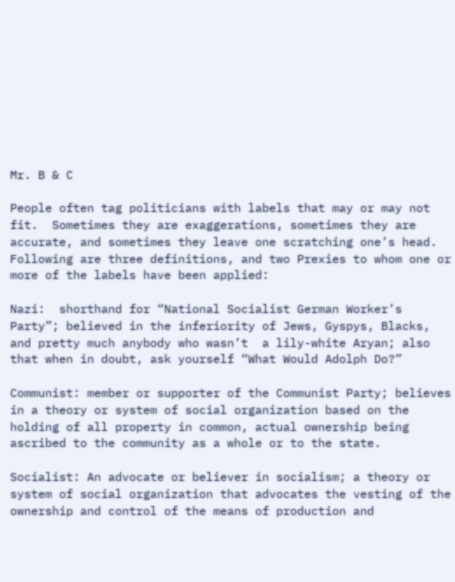Mr. B & C

People often tag politicians with labels that may or may not fit.  Sometimes they are exaggerations, sometimes they are accurate, and sometimes they leave one scratching one’s head.  Following are three definitions, and two Prexies to whom one or more of the labels have been applied:

Nazi:  shorthand for “National Socialist German Worker’s Party”; believed in the inferiority of Jews, Gyspys, Blacks, and pretty much anybody who wasn’t  a lily-white Aryan; also that when in doubt, ask yourself “What Would Adolph Do?”

Communist: member or supporter of the Communist Party; believes in a theory or system of social organization based on the holding of all property in common, actual ownership being ascribed to the community as a whole or to the state.

Socialist: An advocate or believer in socialism; a theory or system of social organization that advocates the vesting of the ownership and control of the means of production and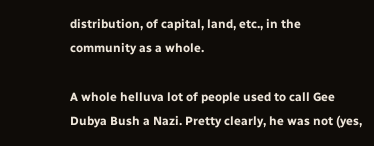distribution, of capital, land, etc., in the community as a whole.

A whole helluva lot of people used to call Gee Dubya Bush a Nazi. Pretty clearly, he was not (yes,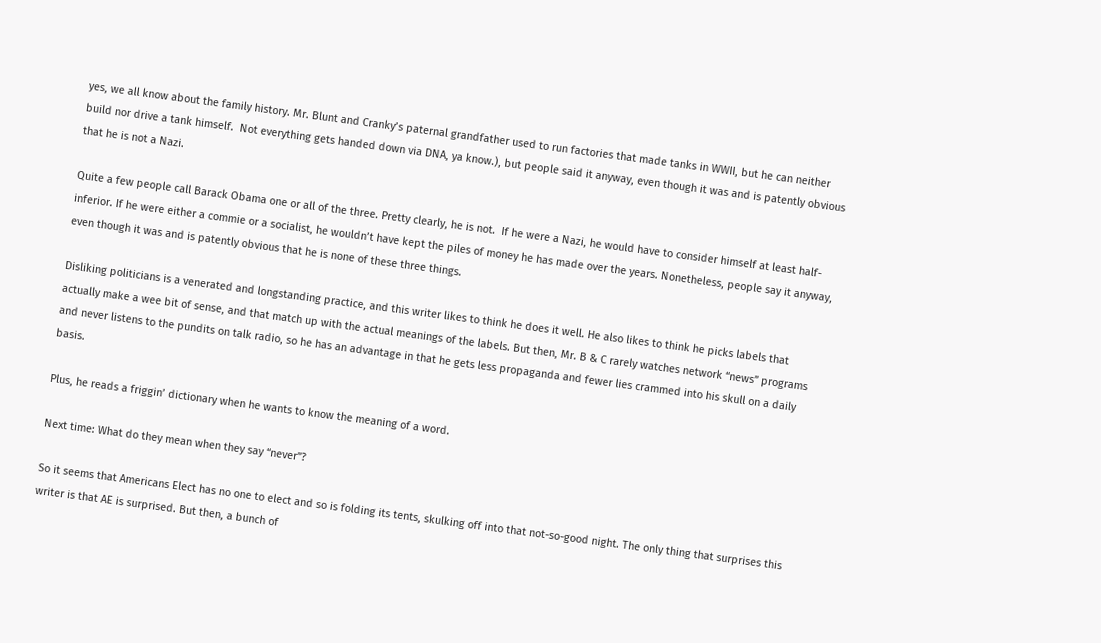yes, we all know about the family history. Mr. Blunt and Cranky’s paternal grandfather used to run factories that made tanks in WWII, but he can neither build nor drive a tank himself.  Not everything gets handed down via DNA, ya know.), but people said it anyway, even though it was and is patently obvious that he is not a Nazi.

Quite a few people call Barack Obama one or all of the three. Pretty clearly, he is not.  If he were a Nazi, he would have to consider himself at least half-inferior. If he were either a commie or a socialist, he wouldn’t have kept the piles of money he has made over the years. Nonetheless, people say it anyway, even though it was and is patently obvious that he is none of these three things.

Disliking politicians is a venerated and longstanding practice, and this writer likes to think he does it well. He also likes to think he picks labels that actually make a wee bit of sense, and that match up with the actual meanings of the labels. But then, Mr. B & C rarely watches network “news” programs and never listens to the pundits on talk radio, so he has an advantage in that he gets less propaganda and fewer lies crammed into his skull on a daily basis.

Plus, he reads a friggin’ dictionary when he wants to know the meaning of a word.

Next time: What do they mean when they say “never”?

So it seems that Americans Elect has no one to elect and so is folding its tents, skulking off into that not-so-good night. The only thing that surprises this writer is that AE is surprised. But then, a bunch of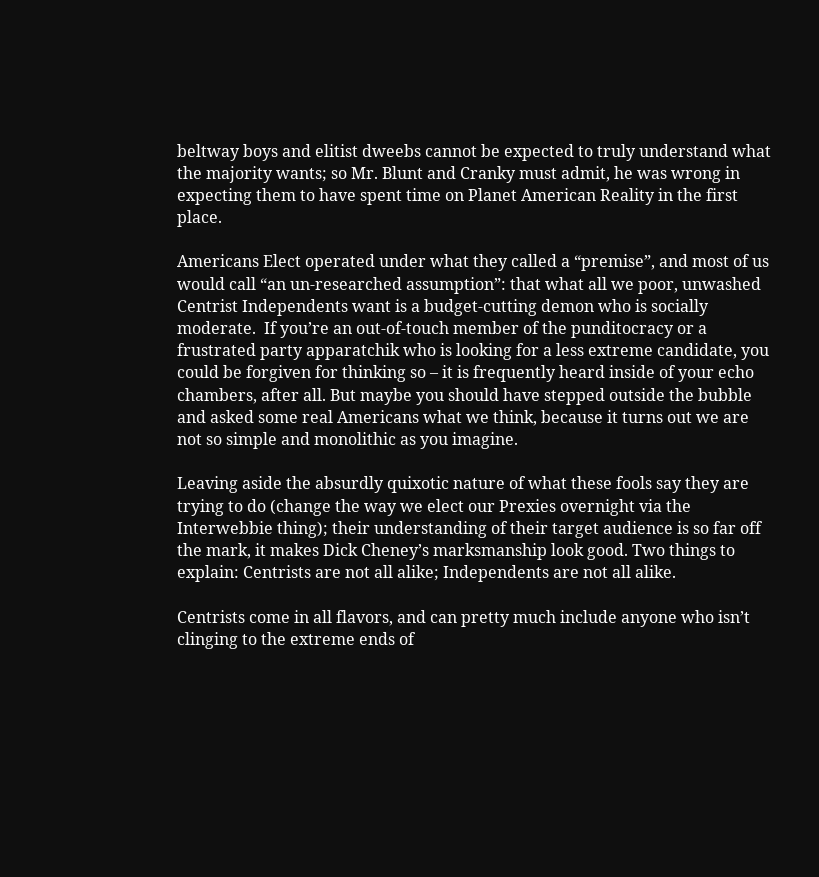beltway boys and elitist dweebs cannot be expected to truly understand what the majority wants; so Mr. Blunt and Cranky must admit, he was wrong in expecting them to have spent time on Planet American Reality in the first place.

Americans Elect operated under what they called a “premise”, and most of us would call “an un-researched assumption”: that what all we poor, unwashed Centrist Independents want is a budget-cutting demon who is socially moderate.  If you’re an out-of-touch member of the punditocracy or a frustrated party apparatchik who is looking for a less extreme candidate, you could be forgiven for thinking so – it is frequently heard inside of your echo chambers, after all. But maybe you should have stepped outside the bubble and asked some real Americans what we think, because it turns out we are not so simple and monolithic as you imagine.

Leaving aside the absurdly quixotic nature of what these fools say they are trying to do (change the way we elect our Prexies overnight via the Interwebbie thing); their understanding of their target audience is so far off the mark, it makes Dick Cheney’s marksmanship look good. Two things to explain: Centrists are not all alike; Independents are not all alike.

Centrists come in all flavors, and can pretty much include anyone who isn’t clinging to the extreme ends of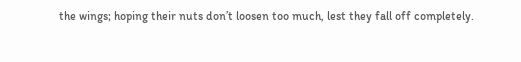the wings; hoping their nuts don’t loosen too much, lest they fall off completely.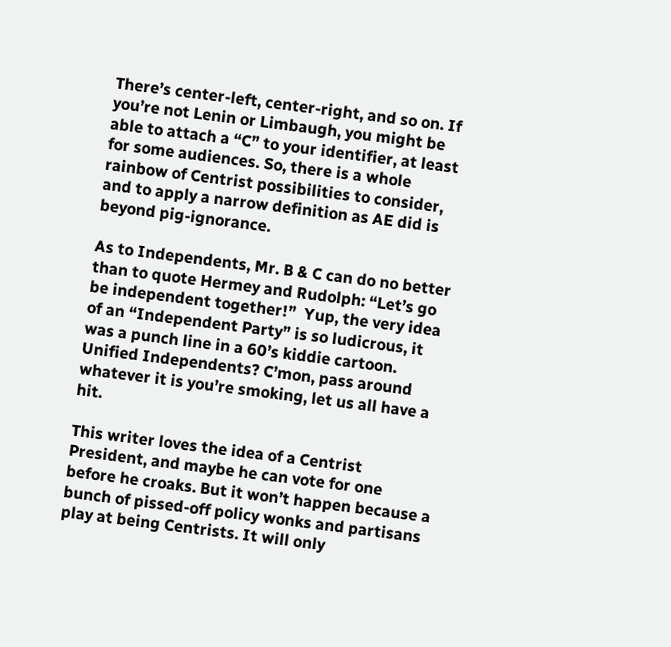There’s center-left, center-right, and so on. If you’re not Lenin or Limbaugh, you might be able to attach a “C” to your identifier, at least for some audiences. So, there is a whole rainbow of Centrist possibilities to consider, and to apply a narrow definition as AE did is beyond pig-ignorance.

As to Independents, Mr. B & C can do no better than to quote Hermey and Rudolph: “Let’s go be independent together!”  Yup, the very idea of an “Independent Party” is so ludicrous, it was a punch line in a 60’s kiddie cartoon. Unified Independents? C’mon, pass around whatever it is you’re smoking, let us all have a hit.

This writer loves the idea of a Centrist President, and maybe he can vote for one before he croaks. But it won’t happen because a bunch of pissed-off policy wonks and partisans play at being Centrists. It will only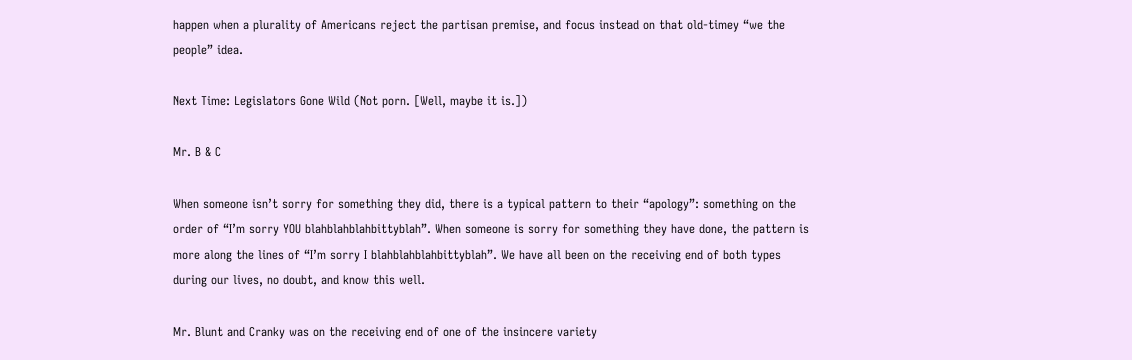happen when a plurality of Americans reject the partisan premise, and focus instead on that old-timey “we the people” idea.

Next Time: Legislators Gone Wild (Not porn. [Well, maybe it is.])

Mr. B & C

When someone isn’t sorry for something they did, there is a typical pattern to their “apology”: something on the order of “I’m sorry YOU blahblahblahbittyblah”. When someone is sorry for something they have done, the pattern is more along the lines of “I’m sorry I blahblahblahbittyblah”. We have all been on the receiving end of both types during our lives, no doubt, and know this well.

Mr. Blunt and Cranky was on the receiving end of one of the insincere variety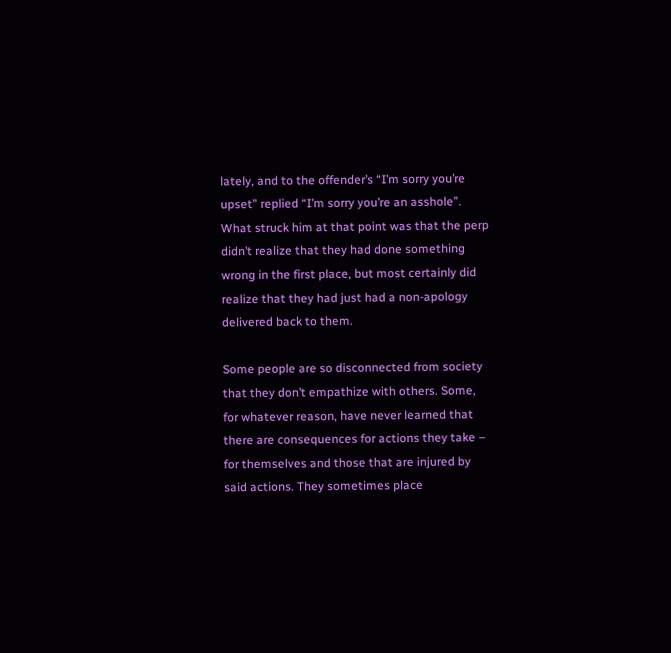lately, and to the offender’s “I’m sorry you’re upset” replied “I’m sorry you’re an asshole”. What struck him at that point was that the perp didn’t realize that they had done something wrong in the first place, but most certainly did realize that they had just had a non-apology delivered back to them.

Some people are so disconnected from society that they don’t empathize with others. Some, for whatever reason, have never learned that there are consequences for actions they take – for themselves and those that are injured by said actions. They sometimes place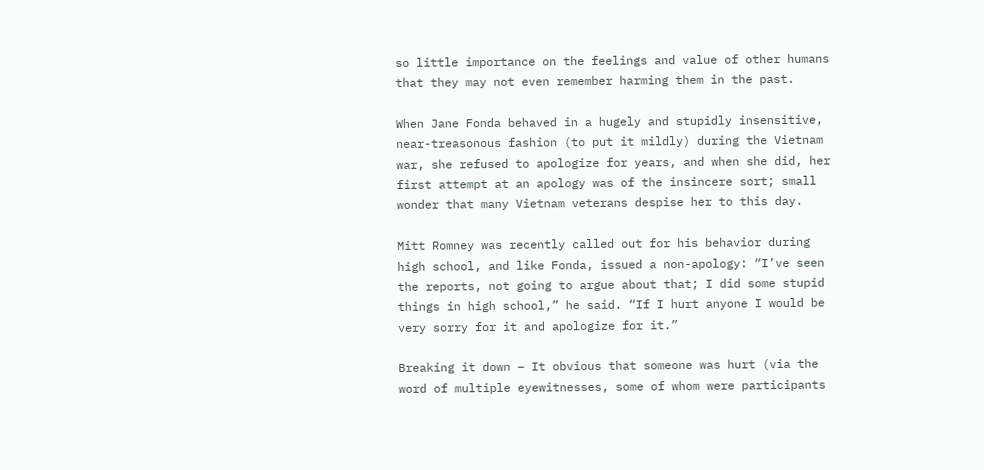so little importance on the feelings and value of other humans that they may not even remember harming them in the past.

When Jane Fonda behaved in a hugely and stupidly insensitive, near-treasonous fashion (to put it mildly) during the Vietnam war, she refused to apologize for years, and when she did, her first attempt at an apology was of the insincere sort; small wonder that many Vietnam veterans despise her to this day.

Mitt Romney was recently called out for his behavior during high school, and like Fonda, issued a non-apology: “I’ve seen the reports, not going to argue about that; I did some stupid things in high school,” he said. “If I hurt anyone I would be very sorry for it and apologize for it.”

Breaking it down – It obvious that someone was hurt (via the word of multiple eyewitnesses, some of whom were participants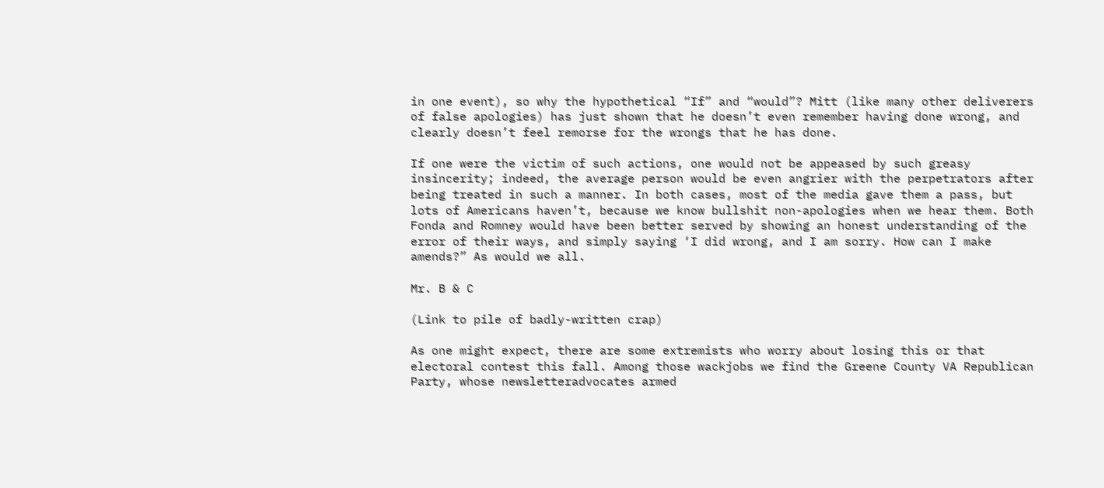in one event), so why the hypothetical “If” and “would”? Mitt (like many other deliverers of false apologies) has just shown that he doesn’t even remember having done wrong, and clearly doesn’t feel remorse for the wrongs that he has done.

If one were the victim of such actions, one would not be appeased by such greasy insincerity; indeed, the average person would be even angrier with the perpetrators after being treated in such a manner. In both cases, most of the media gave them a pass, but lots of Americans haven’t, because we know bullshit non-apologies when we hear them. Both Fonda and Romney would have been better served by showing an honest understanding of the error of their ways, and simply saying ‘I did wrong, and I am sorry. How can I make amends?” As would we all.

Mr. B & C

(Link to pile of badly-written crap)

As one might expect, there are some extremists who worry about losing this or that electoral contest this fall. Among those wackjobs we find the Greene County VA Republican Party, whose newsletteradvocates armed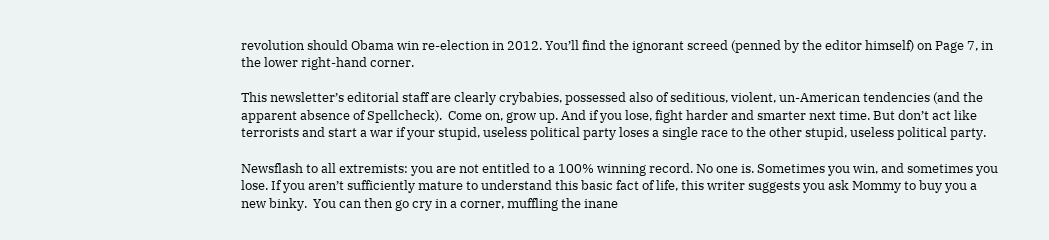revolution should Obama win re-election in 2012. You’ll find the ignorant screed (penned by the editor himself) on Page 7, in the lower right-hand corner.

This newsletter’s editorial staff are clearly crybabies, possessed also of seditious, violent, un-American tendencies (and the apparent absence of Spellcheck).  Come on, grow up. And if you lose, fight harder and smarter next time. But don’t act like terrorists and start a war if your stupid, useless political party loses a single race to the other stupid, useless political party.

Newsflash to all extremists: you are not entitled to a 100% winning record. No one is. Sometimes you win, and sometimes you lose. If you aren’t sufficiently mature to understand this basic fact of life, this writer suggests you ask Mommy to buy you a new binky.  You can then go cry in a corner, muffling the inane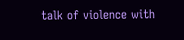talk of violence with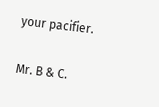your pacifier.

Mr. B & C.